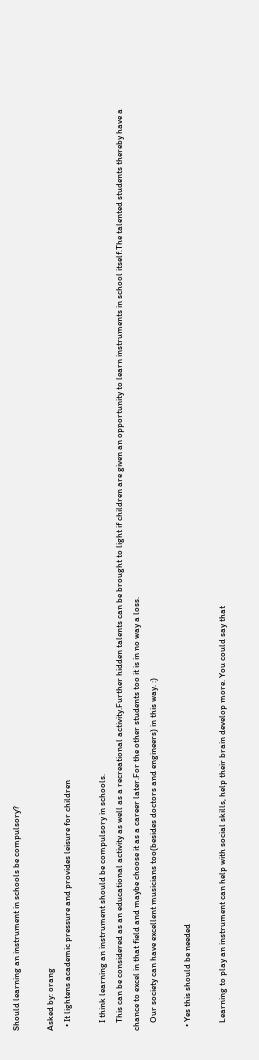Should learning an instrument in schools be compulsory?

Asked by: orang
  • It lightens academic pressure and provides leisure for children

    I think learning an instrument should be compulsory in schools.
    This can be considered as an educational activity as well as a recreational activity.Further hidden talents can be brought to light if children are given an opportunity to learn instruments in school itself.The talented students thereby have a chance to excel in that field and maybe choose it as a career later.For the other students too it is in no way a loss.
    Our society can have excellent musicians too(besides doctors and engineers) in this way. :)

  • Yes this should be needed

    Learning to play an instrument can help with social skills, help their brain develop more. You could say that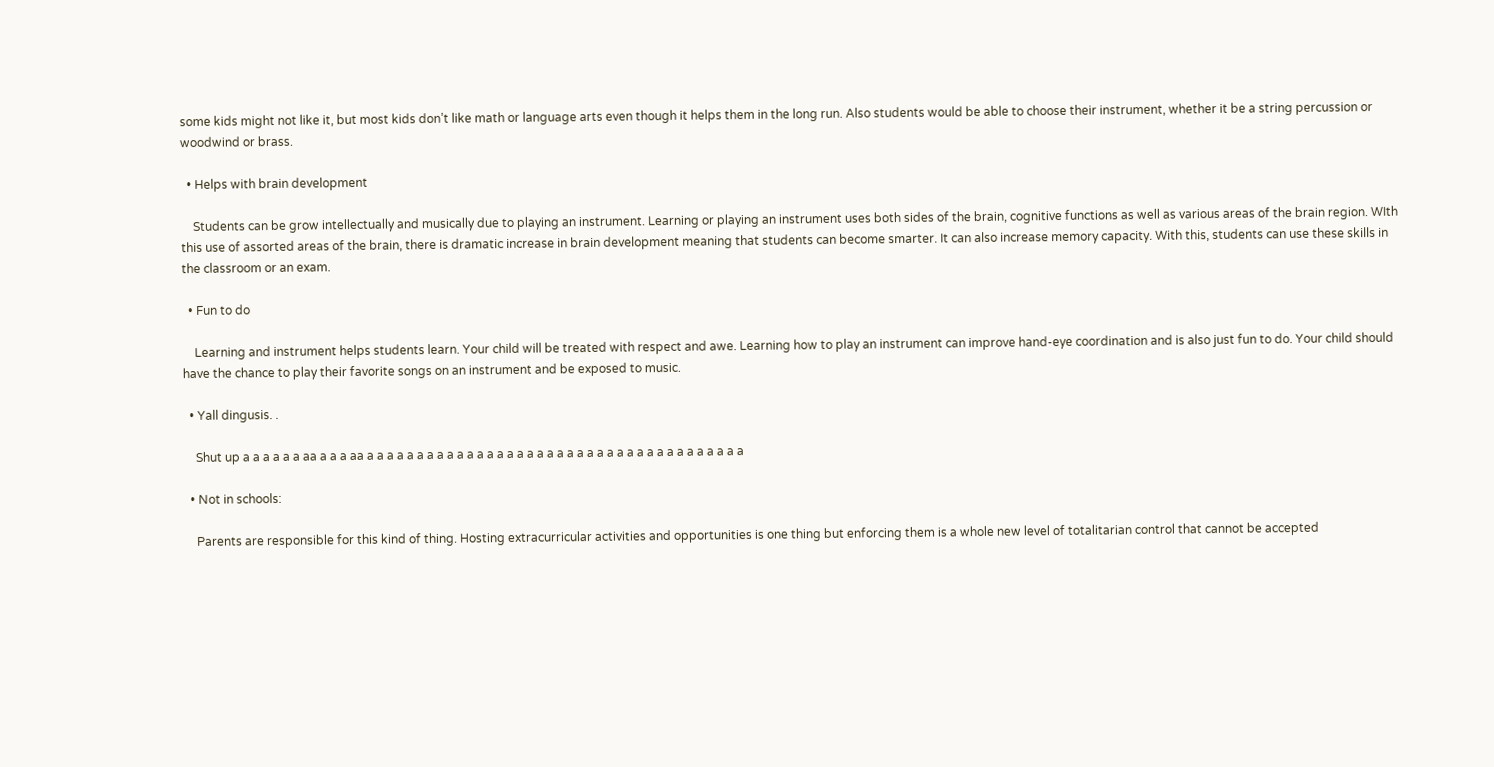some kids might not like it, but most kids don’t like math or language arts even though it helps them in the long run. Also students would be able to choose their instrument, whether it be a string percussion or woodwind or brass.

  • Helps with brain development

    Students can be grow intellectually and musically due to playing an instrument. Learning or playing an instrument uses both sides of the brain, cognitive functions as well as various areas of the brain region. WIth this use of assorted areas of the brain, there is dramatic increase in brain development meaning that students can become smarter. It can also increase memory capacity. With this, students can use these skills in the classroom or an exam.

  • Fun to do

    Learning and instrument helps students learn. Your child will be treated with respect and awe. Learning how to play an instrument can improve hand-eye coordination and is also just fun to do. Your child should have the chance to play their favorite songs on an instrument and be exposed to music.

  • Yall dingusis. .

    Shut up a a a a a a aa a a a aa a a a a a a a a a a a a a a a a a a a a a a a a a a a a a a a a a a a a a a

  • Not in schools:

    Parents are responsible for this kind of thing. Hosting extracurricular activities and opportunities is one thing but enforcing them is a whole new level of totalitarian control that cannot be accepted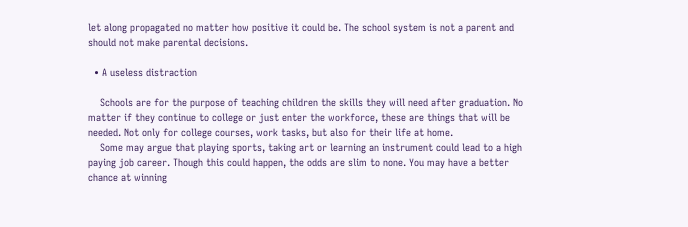let along propagated no matter how positive it could be. The school system is not a parent and should not make parental decisions.

  • A useless distraction

    Schools are for the purpose of teaching children the skills they will need after graduation. No matter if they continue to college or just enter the workforce, these are things that will be needed. Not only for college courses, work tasks, but also for their life at home.
    Some may argue that playing sports, taking art or learning an instrument could lead to a high paying job career. Though this could happen, the odds are slim to none. You may have a better chance at winning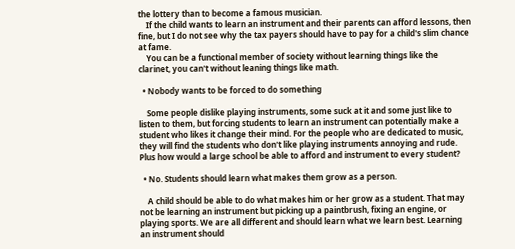the lottery than to become a famous musician.
    If the child wants to learn an instrument and their parents can afford lessons, then fine, but I do not see why the tax payers should have to pay for a child's slim chance at fame.
    You can be a functional member of society without learning things like the clarinet, you can't without leaning things like math.

  • Nobody wants to be forced to do something

    Some people dislike playing instruments, some suck at it and some just like to listen to them, but forcing students to learn an instrument can potentially make a student who likes it change their mind. For the people who are dedicated to music, they will find the students who don't like playing instruments annoying and rude. Plus how would a large school be able to afford and instrument to every student?

  • No. Students should learn what makes them grow as a person.

    A child should be able to do what makes him or her grow as a student. That may not be learning an instrument but picking up a paintbrush, fixing an engine, or playing sports. We are all different and should learn what we learn best. Learning an instrument should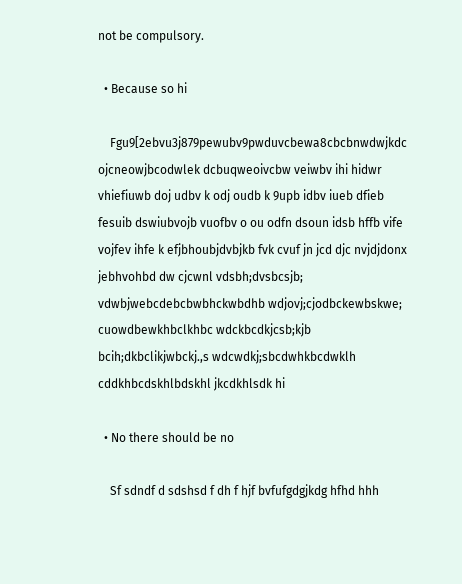not be compulsory.

  • Because so hi

    Fgu9[2ebvu3j879pewubv9pwduvcbewa8cbcbnwdwjkdc ojcneowjbcodwlek dcbuqweoivcbw veiwbv ihi hidwr vhiefiuwb doj udbv k odj oudb k 9upb idbv iueb dfieb fesuib dswiubvojb vuofbv o ou odfn dsoun idsb hffb vife vojfev ihfe k efjbhoubjdvbjkb fvk cvuf jn jcd djc nvjdjdonx jebhvohbd dw cjcwnl vdsbh;dvsbcsjb; vdwbjwebcdebcbwbhckwbdhb wdjovj;cjodbckewbskwe; cuowdbewkhbclkhbc wdckbcdkjcsb;kjb bcih;dkbclikjwbckj.,s wdcwdkj;sbcdwhkbcdwklh cddkhbcdskhlbdskhl jkcdkhlsdk hi

  • No there should be no

    Sf sdndf d sdshsd f dh f hjf bvfufgdgjkdg hfhd hhh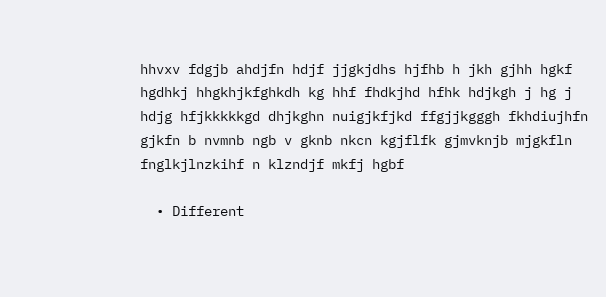hhvxv fdgjb ahdjfn hdjf jjgkjdhs hjfhb h jkh gjhh hgkf hgdhkj hhgkhjkfghkdh kg hhf fhdkjhd hfhk hdjkgh j hg j hdjg hfjkkkkkgd dhjkghn nuigjkfjkd ffgjjkgggh fkhdiujhfn gjkfn b nvmnb ngb v gknb nkcn kgjflfk gjmvknjb mjgkfln fnglkjlnzkihf n klzndjf mkfj hgbf

  • Different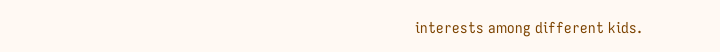interests among different kids.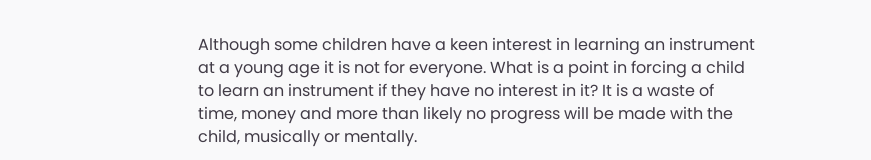Although some children have a keen interest in learning an instrument at a young age it is not for everyone. What is a point in forcing a child to learn an instrument if they have no interest in it? It is a waste of time, money and more than likely no progress will be made with the child, musically or mentally.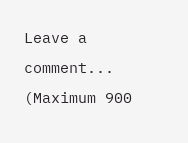Leave a comment...
(Maximum 900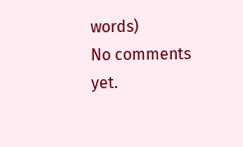words)
No comments yet.